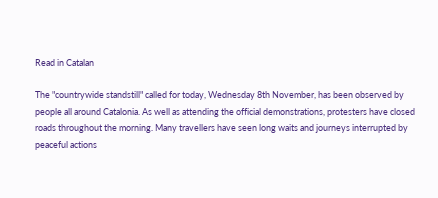Read in Catalan

The "countrywide standstill" called for today, Wednesday 8th November, has been observed by people all around Catalonia. As well as attending the official demonstrations, protesters have closed roads throughout the morning. Many travellers have seen long waits and journeys interrupted by peaceful actions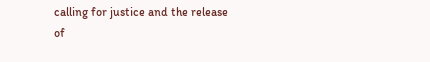calling for justice and the release of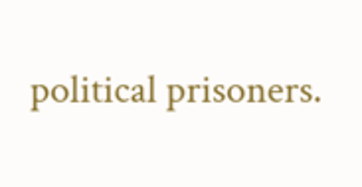political prisoners.